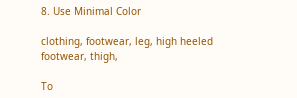8. Use Minimal Color

clothing, footwear, leg, high heeled footwear, thigh,

To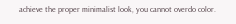achieve the proper minimalist look, you cannot overdo color.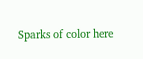Sparks of color here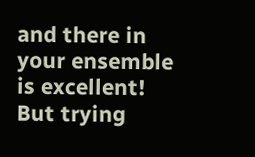and there in your ensemble is excellent! But trying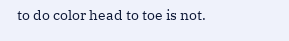to do color head to toe is not.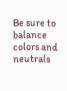Be sure to balance colors and neutrals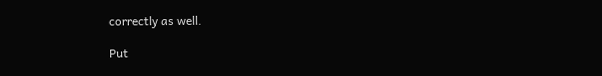correctly as well.

Put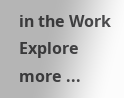in the Work
Explore more ...